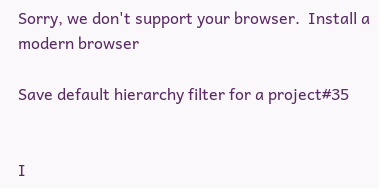Sorry, we don't support your browser.  Install a modern browser

Save default hierarchy filter for a project#35


I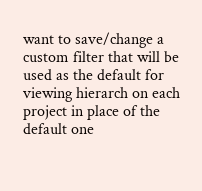want to save/change a custom filter that will be used as the default for viewing hierarch on each project in place of the default one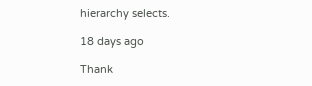hierarchy selects.

18 days ago

Thank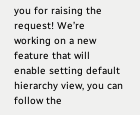you for raising the request! We’re working on a new feature that will enable setting default hierarchy view, you can follow the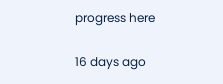progress here

16 days ago